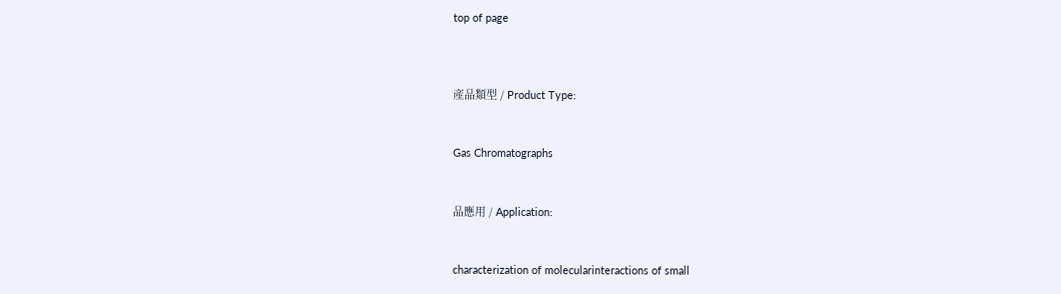top of page



產品類型 / Product Type:


Gas Chromatographs


品應用 / Application:


characterization of molecularinteractions of small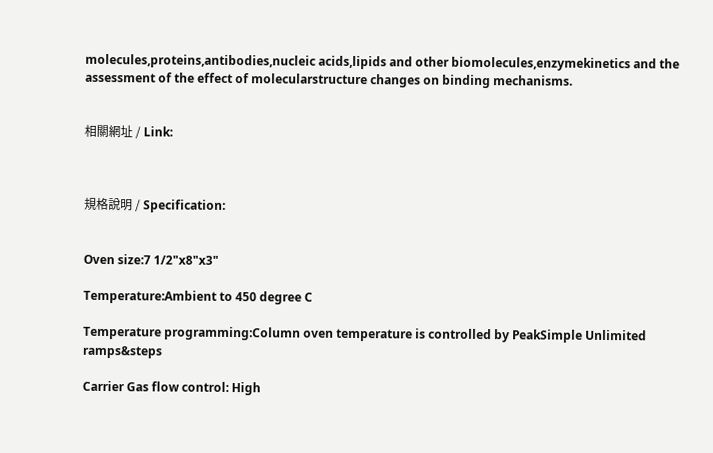molecules,proteins,antibodies,nucleic acids,lipids and other biomolecules,enzymekinetics and the assessment of the effect of molecularstructure changes on binding mechanisms.


相關網址 / Link:



規格說明 / Specification:


Oven size:7 1/2"x8"x3"

Temperature:Ambient to 450 degree C

Temperature programming:Column oven temperature is controlled by PeakSimple Unlimited ramps&steps

Carrier Gas flow control: High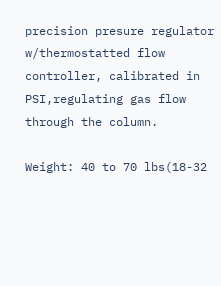precision presure regulator w/thermostatted flow controller, calibrated in PSI,regulating gas flow through the column.

Weight: 40 to 70 lbs(18-32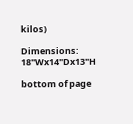kilos)

Dimensions: 18"Wx14"Dx13"H

bottom of page